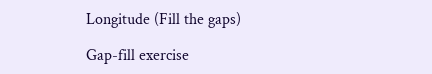Longitude (Fill the gaps)

Gap-fill exercise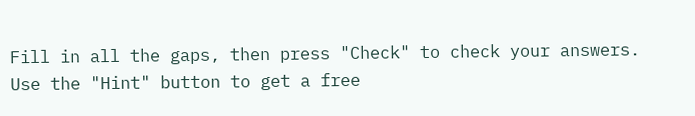Fill in all the gaps, then press "Check" to check your answers. Use the "Hint" button to get a free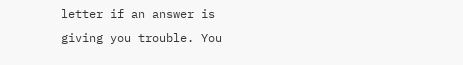letter if an answer is giving you trouble. You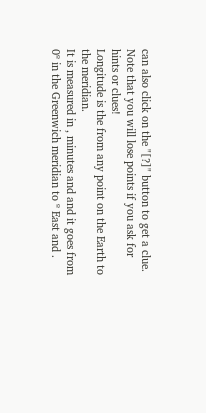can also click on the "[?]" button to get a clue. Note that you will lose points if you ask for hints or clues!
Longitude is the from any point on the Earth to the meridian.
It is measured in , minutes and and it goes from 0º in the Greenwich meridian to º East and .